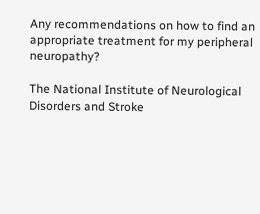Any recommendations on how to find an appropriate treatment for my peripheral neuropathy?

The National Institute of Neurological Disorders and Stroke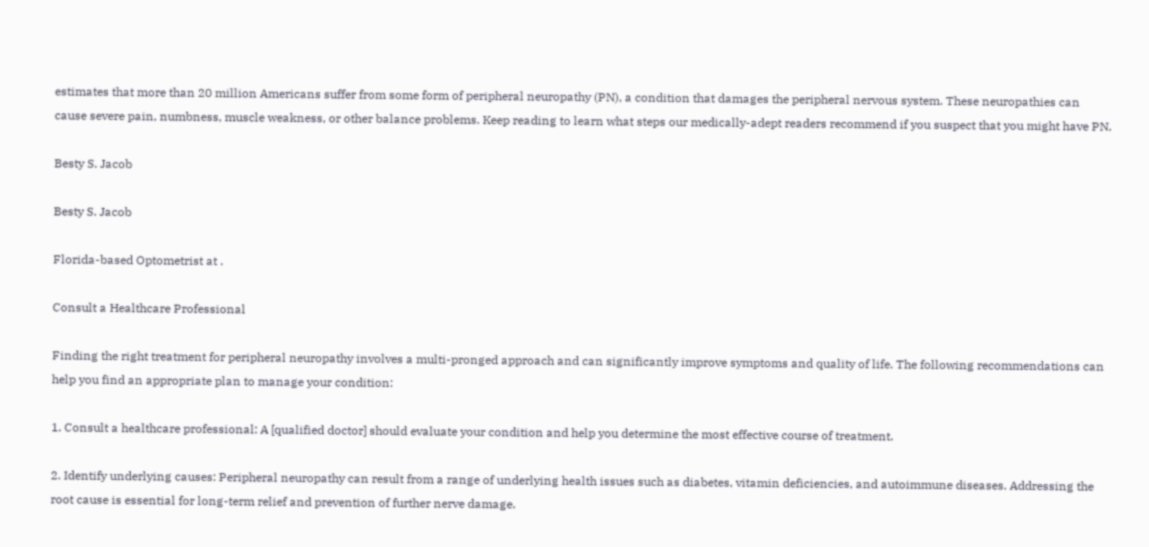estimates that more than 20 million Americans suffer from some form of peripheral neuropathy (PN), a condition that damages the peripheral nervous system. These neuropathies can cause severe pain, numbness, muscle weakness, or other balance problems. Keep reading to learn what steps our medically-adept readers recommend if you suspect that you might have PN.

Besty S. Jacob

Besty S. Jacob

Florida-based Optometrist at .

Consult a Healthcare Professional

Finding the right treatment for peripheral neuropathy involves a multi-pronged approach and can significantly improve symptoms and quality of life. The following recommendations can help you find an appropriate plan to manage your condition:

1. Consult a healthcare professional: A [qualified doctor] should evaluate your condition and help you determine the most effective course of treatment.

2. Identify underlying causes: Peripheral neuropathy can result from a range of underlying health issues such as diabetes, vitamin deficiencies, and autoimmune diseases. Addressing the root cause is essential for long-term relief and prevention of further nerve damage.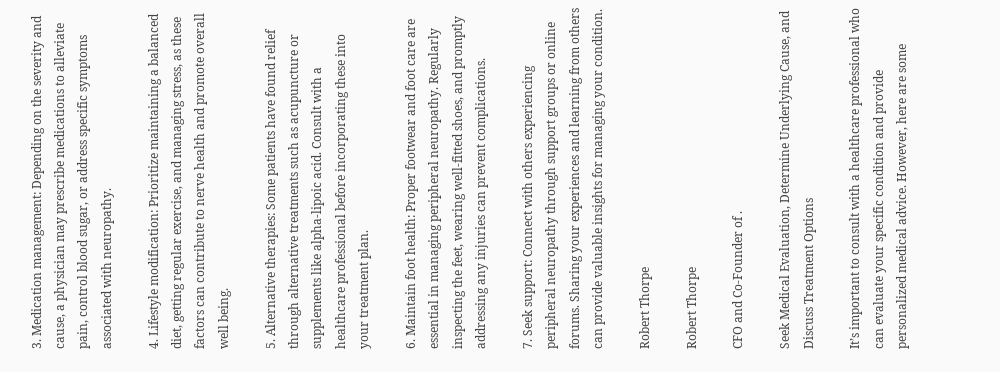3. Medication management: Depending on the severity and cause, a physician may prescribe medications to alleviate pain, control blood sugar, or address specific symptoms associated with neuropathy.

4. Lifestyle modification: Prioritize maintaining a balanced diet, getting regular exercise, and managing stress, as these factors can contribute to nerve health and promote overall well being.

5. Alternative therapies: Some patients have found relief through alternative treatments such as acupuncture or supplements like alpha-lipoic acid. Consult with a healthcare professional before incorporating these into your treatment plan.

6. Maintain foot health: Proper footwear and foot care are essential in managing peripheral neuropathy. Regularly inspecting the feet, wearing well-fitted shoes, and promptly addressing any injuries can prevent complications.

7. Seek support: Connect with others experiencing peripheral neuropathy through support groups or online forums. Sharing your experiences and learning from others can provide valuable insights for managing your condition.

Robert Thorpe

Robert Thorpe

CFO and Co-Founder of .

Seek Medical Evaluation, Determine Underlying Cause, and Discuss Treatment Options

It’s important to consult with a healthcare professional who can evaluate your specific condition and provide personalized medical advice. However, here are some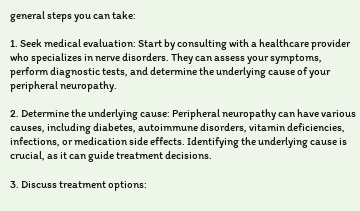general steps you can take:

1. Seek medical evaluation: Start by consulting with a healthcare provider who specializes in nerve disorders. They can assess your symptoms, perform diagnostic tests, and determine the underlying cause of your peripheral neuropathy.

2. Determine the underlying cause: Peripheral neuropathy can have various causes, including diabetes, autoimmune disorders, vitamin deficiencies, infections, or medication side effects. Identifying the underlying cause is crucial, as it can guide treatment decisions.

3. Discuss treatment options: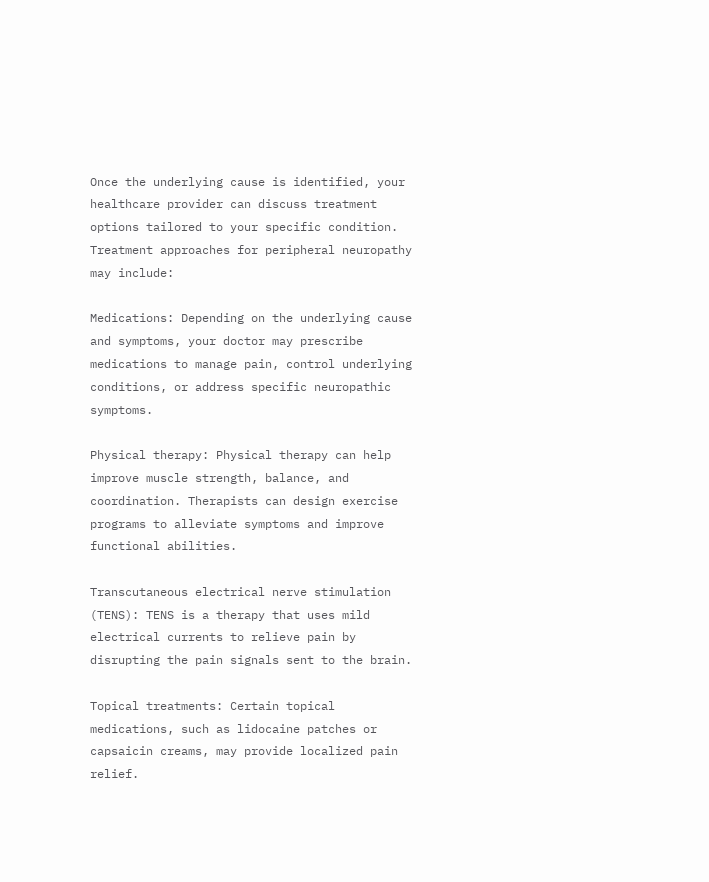Once the underlying cause is identified, your healthcare provider can discuss treatment options tailored to your specific condition. Treatment approaches for peripheral neuropathy may include:

Medications: Depending on the underlying cause and symptoms, your doctor may prescribe medications to manage pain, control underlying conditions, or address specific neuropathic symptoms.

Physical therapy: Physical therapy can help improve muscle strength, balance, and coordination. Therapists can design exercise programs to alleviate symptoms and improve functional abilities.

Transcutaneous electrical nerve stimulation (TENS): TENS is a therapy that uses mild electrical currents to relieve pain by disrupting the pain signals sent to the brain.

Topical treatments: Certain topical medications, such as lidocaine patches or capsaicin creams, may provide localized pain relief.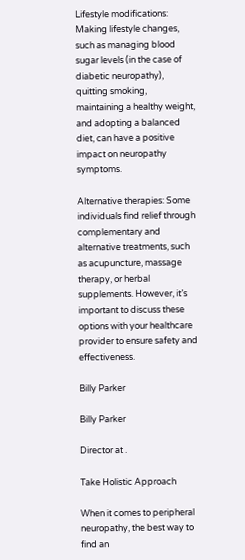Lifestyle modifications: Making lifestyle changes, such as managing blood sugar levels (in the case of diabetic neuropathy), quitting smoking, maintaining a healthy weight, and adopting a balanced diet, can have a positive impact on neuropathy symptoms.

Alternative therapies: Some individuals find relief through complementary and alternative treatments, such as acupuncture, massage therapy, or herbal supplements. However, it’s important to discuss these options with your healthcare provider to ensure safety and effectiveness.

Billy Parker

Billy Parker

Director at .

Take Holistic Approach

When it comes to peripheral neuropathy, the best way to find an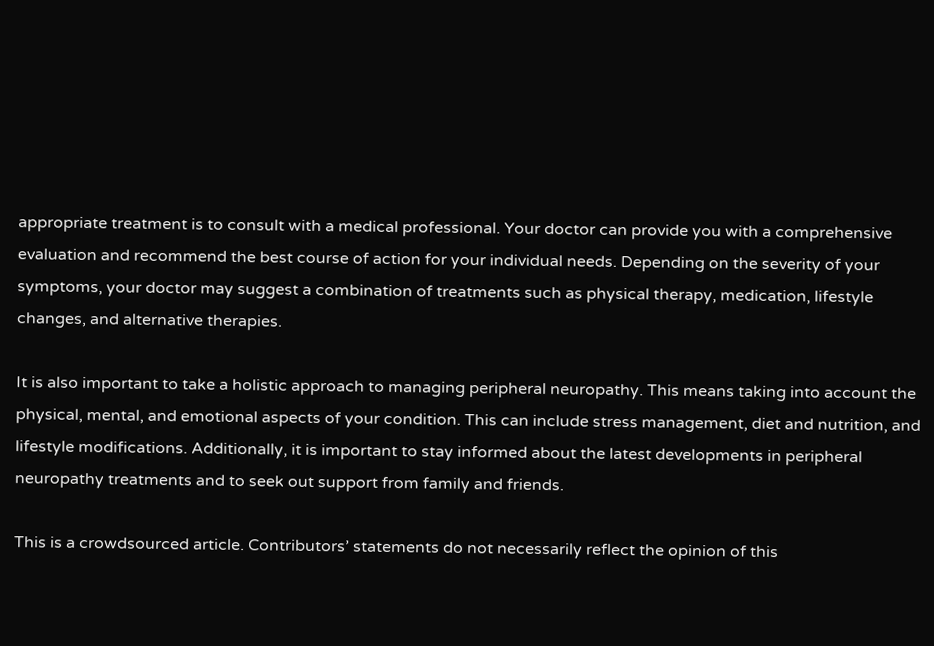appropriate treatment is to consult with a medical professional. Your doctor can provide you with a comprehensive evaluation and recommend the best course of action for your individual needs. Depending on the severity of your symptoms, your doctor may suggest a combination of treatments such as physical therapy, medication, lifestyle changes, and alternative therapies.

It is also important to take a holistic approach to managing peripheral neuropathy. This means taking into account the physical, mental, and emotional aspects of your condition. This can include stress management, diet and nutrition, and lifestyle modifications. Additionally, it is important to stay informed about the latest developments in peripheral neuropathy treatments and to seek out support from family and friends.

This is a crowdsourced article. Contributors’ statements do not necessarily reflect the opinion of this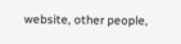website, other people,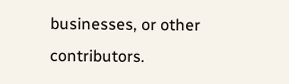businesses, or other contributors.